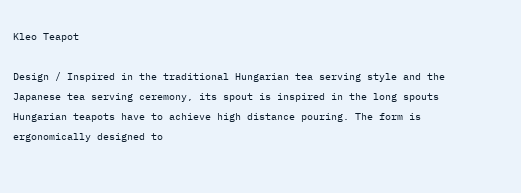Kleo Teapot

Design / Inspired in the traditional Hungarian tea serving style and the Japanese tea serving ceremony, its spout is inspired in the long spouts Hungarian teapots have to achieve high distance pouring. The form is ergonomically designed to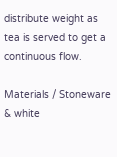distribute weight as tea is served to get a continuous flow.

Materials / Stoneware & white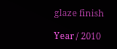glaze finish

Year / 2010